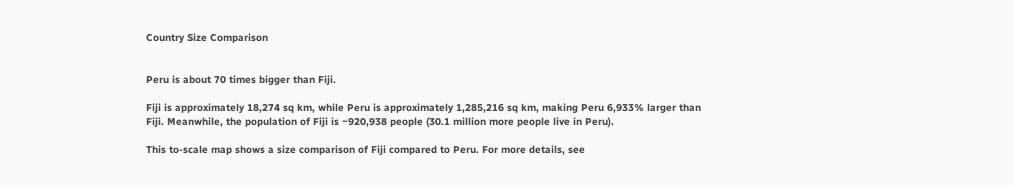Country Size Comparison


Peru is about 70 times bigger than Fiji.

Fiji is approximately 18,274 sq km, while Peru is approximately 1,285,216 sq km, making Peru 6,933% larger than Fiji. Meanwhile, the population of Fiji is ~920,938 people (30.1 million more people live in Peru).

This to-scale map shows a size comparison of Fiji compared to Peru. For more details, see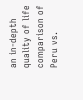an in-depth quality of life comparison of Peru vs.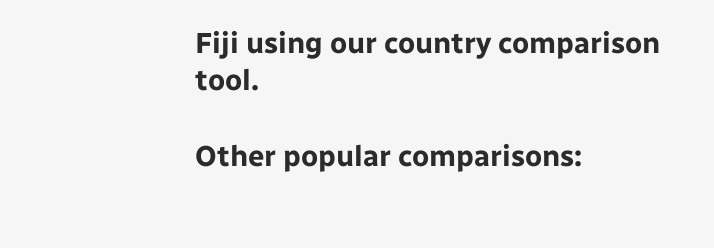Fiji using our country comparison tool.

Other popular comparisons: